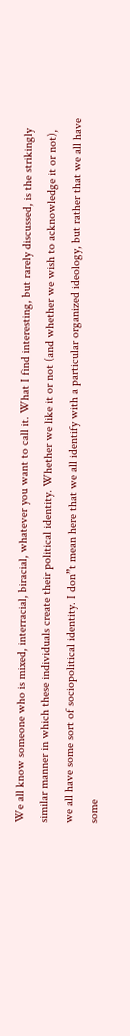We all know someone who is mixed, interracial, biracial, whatever you want to call it. What I find interesting, but rarely discussed, is the strikingly similar manner in which these individuals create their political identity. Whether we like it or not (and whether we wish to acknowledge it or not), we all have some sort of sociopolitical identity. I don”t mean here that we all identify with a particular organized ideology, but rather that we all have some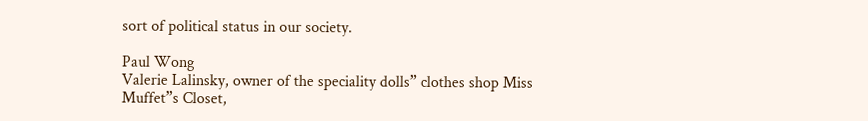sort of political status in our society.

Paul Wong
Valerie Lalinsky, owner of the speciality dolls” clothes shop Miss Muffet”s Closet,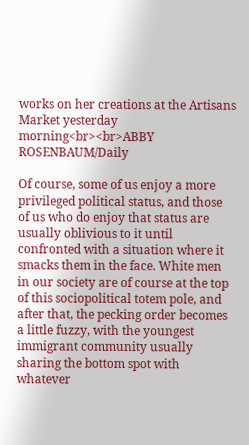works on her creations at the Artisans Market yesterday morning<br><br>ABBY ROSENBAUM/Daily

Of course, some of us enjoy a more privileged political status, and those of us who do enjoy that status are usually oblivious to it until confronted with a situation where it smacks them in the face. White men in our society are of course at the top of this sociopolitical totem pole, and after that, the pecking order becomes a little fuzzy, with the youngest immigrant community usually sharing the bottom spot with whatever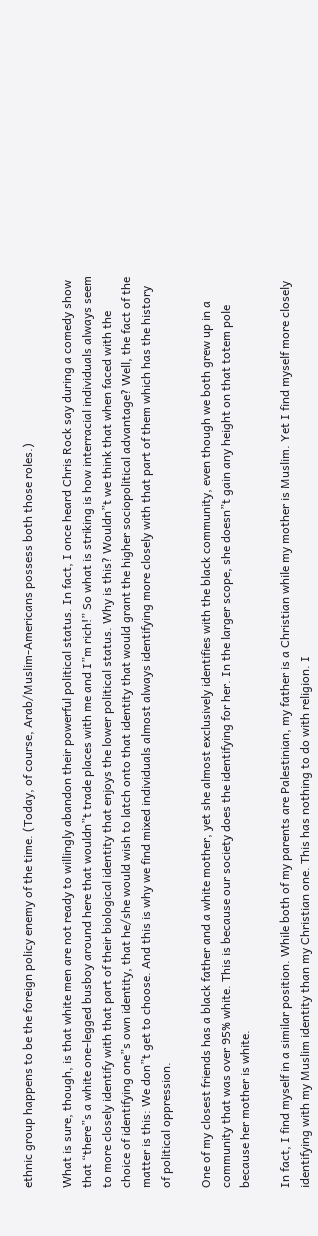ethnic group happens to be the foreign policy enemy of the time. (Today, of course, Arab/Muslim-Americans possess both those roles.)

What is sure, though, is that white men are not ready to willingly abandon their powerful political status. In fact, I once heard Chris Rock say during a comedy show that “there”s a white one-legged busboy around here that wouldn”t trade places with me and I”m rich!” So what is striking is how interracial individuals always seem to more closely identify with that part of their biological identity that enjoys the lower political status. Why is this? Wouldn”t we think that when faced with the choice of identifying one”s own identity, that he/she would wish to latch onto that identity that would grant the higher sociopolitical advantage? Well, the fact of the matter is this: We don”t get to choose. And this is why we find mixed individuals almost always identifying more closely with that part of them which has the history of political oppression.

One of my closest friends has a black father and a white mother, yet she almost exclusively identifies with the black community, even though we both grew up in a community that was over 95% white. This is because our society does the identifying for her. In the larger scope, she doesn”t gain any height on that totem pole because her mother is white.

In fact, I find myself in a similar position. While both of my parents are Palestinian, my father is a Christian while my mother is Muslim. Yet I find myself more closely identifying with my Muslim identity than my Christian one. This has nothing to do with religion. I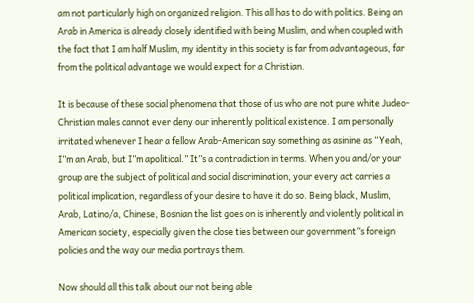am not particularly high on organized religion. This all has to do with politics. Being an Arab in America is already closely identified with being Muslim, and when coupled with the fact that I am half Muslim, my identity in this society is far from advantageous, far from the political advantage we would expect for a Christian.

It is because of these social phenomena that those of us who are not pure white Judeo-Christian males cannot ever deny our inherently political existence. I am personally irritated whenever I hear a fellow Arab-American say something as asinine as “Yeah, I”m an Arab, but I”m apolitical.” It”s a contradiction in terms. When you and/or your group are the subject of political and social discrimination, your every act carries a political implication, regardless of your desire to have it do so. Being black, Muslim, Arab, Latino/a, Chinese, Bosnian the list goes on is inherently and violently political in American society, especially given the close ties between our government”s foreign policies and the way our media portrays them.

Now should all this talk about our not being able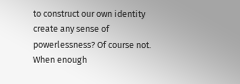to construct our own identity create any sense of powerlessness? Of course not. When enough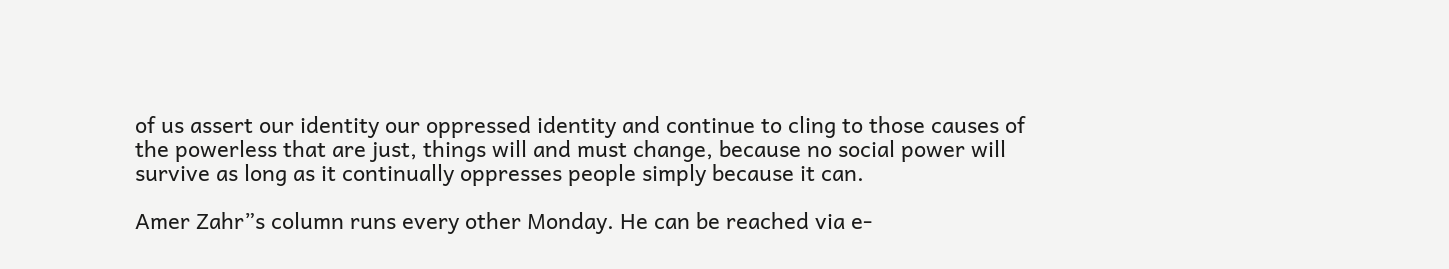of us assert our identity our oppressed identity and continue to cling to those causes of the powerless that are just, things will and must change, because no social power will survive as long as it continually oppresses people simply because it can.

Amer Zahr”s column runs every other Monday. He can be reached via e-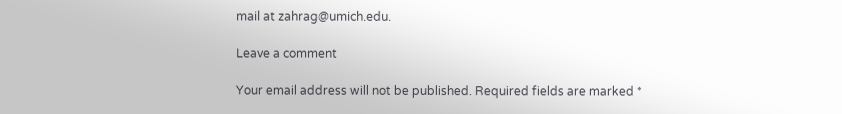mail at zahrag@umich.edu.

Leave a comment

Your email address will not be published. Required fields are marked *